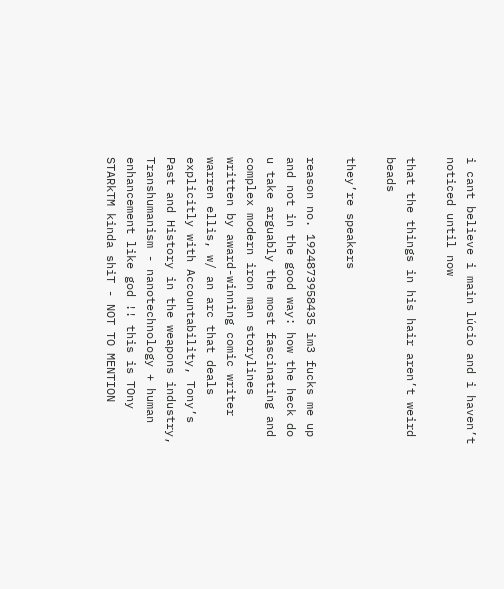i cant believe i main lúcio and i haven’t noticed until now

that the things in his hair aren’t weird beads

they’re speakers

reason no. 1924873958435 im3 fucks me up and not in the good way: how the heck do u take arguably the most fascinating and complex modern iron man storylines written by award-winning comic writer warren ellis, w/ an arc that deals explicitly with Accountability, Tony’s Past and History in the weapons industry, Transhumanism - nanotechnology + human enhancement like god !! this is TOny STARkTM kinda shiT - NOT TO MENTION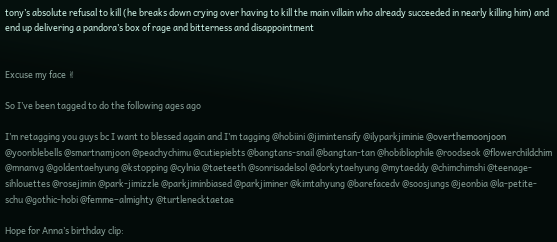tony’s absolute refusal to kill (he breaks down crying over having to kill the main villain who already succeeded in nearly killing him) and end up delivering a pandora’s box of rage and bitterness and disappointment


Excuse my face ✌

So I’ve been tagged to do the following ages ago

I’m retagging you guys bc I want to blessed again and I’m tagging @hobiini @jimintensify @ilyparkjiminie @overthemoonjoon @yoonblebells @smartnamjoon @peachychimu @cutiepiebts @bangtans-snail @bangtan-tan @hobibliophile @roodseok @flowerchildchim @mnanvg @goldentaehyung @kstopping @cylnia @taeteeth @sonrisadelsol @dorkytaehyung @mytaeddy @chimchimshi @teenage-sihlouettes @rosejimin @park-jimizzle @parkjiminbiased @parkjiminer @kimtahyung @barefacedv @soosjungs @jeonbia @la-petite-schu @gothic-hobi @femme–almighty @turtlenecktaetae

Hope for Anna’s birthday clip: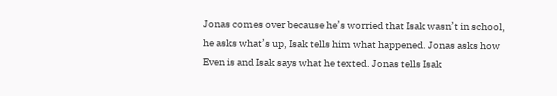Jonas comes over because he’s worried that Isak wasn’t in school, he asks what’s up, Isak tells him what happened. Jonas asks how Even is and Isak says what he texted. Jonas tells Isak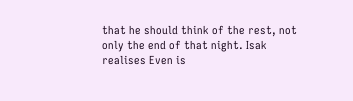that he should think of the rest, not only the end of that night. Isak realises Even is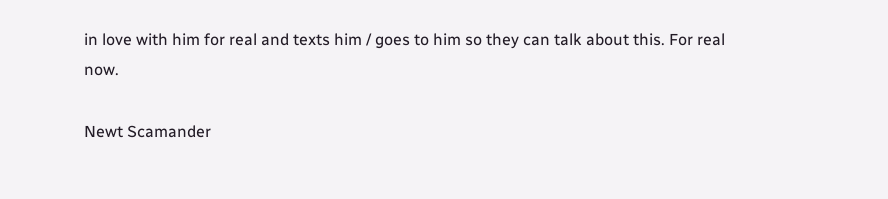in love with him for real and texts him / goes to him so they can talk about this. For real now.

Newt Scamander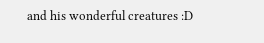and his wonderful creatures :D